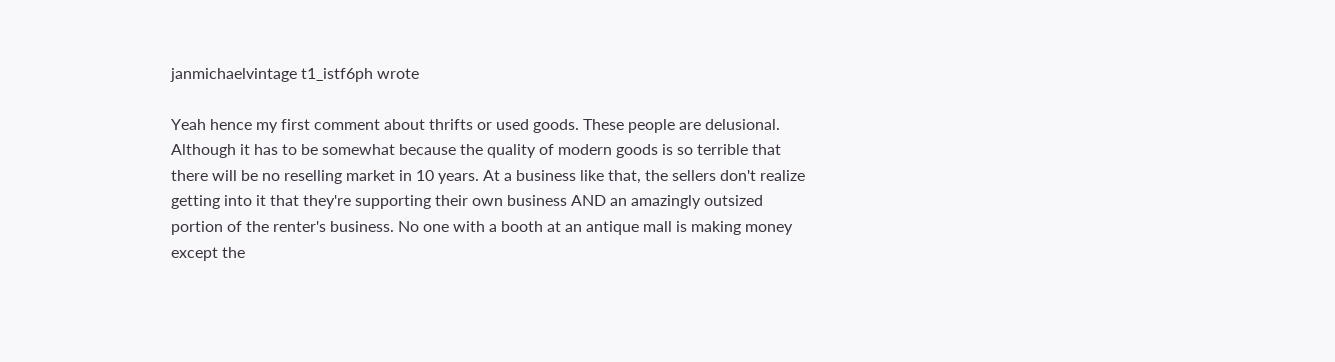janmichaelvintage t1_istf6ph wrote

Yeah hence my first comment about thrifts or used goods. These people are delusional. Although it has to be somewhat because the quality of modern goods is so terrible that there will be no reselling market in 10 years. At a business like that, the sellers don't realize getting into it that they're supporting their own business AND an amazingly outsized portion of the renter's business. No one with a booth at an antique mall is making money except the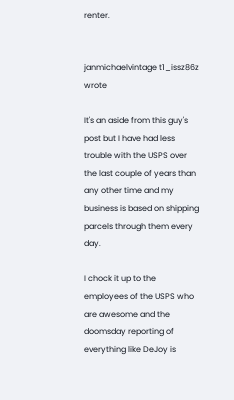renter.


janmichaelvintage t1_issz86z wrote

It's an aside from this guy's post but I have had less trouble with the USPS over the last couple of years than any other time and my business is based on shipping parcels through them every day.

I chock it up to the employees of the USPS who are awesome and the doomsday reporting of everything like DeJoy is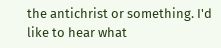the antichrist or something. I'd like to hear what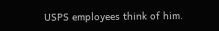USPS employees think of him.